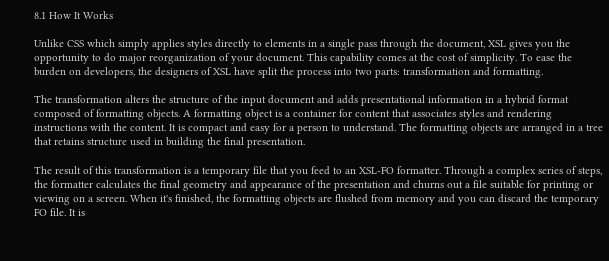8.1 How It Works

Unlike CSS which simply applies styles directly to elements in a single pass through the document, XSL gives you the opportunity to do major reorganization of your document. This capability comes at the cost of simplicity. To ease the burden on developers, the designers of XSL have split the process into two parts: transformation and formatting.

The transformation alters the structure of the input document and adds presentational information in a hybrid format composed of formatting objects. A formatting object is a container for content that associates styles and rendering instructions with the content. It is compact and easy for a person to understand. The formatting objects are arranged in a tree that retains structure used in building the final presentation.

The result of this transformation is a temporary file that you feed to an XSL-FO formatter. Through a complex series of steps, the formatter calculates the final geometry and appearance of the presentation and churns out a file suitable for printing or viewing on a screen. When it's finished, the formatting objects are flushed from memory and you can discard the temporary FO file. It is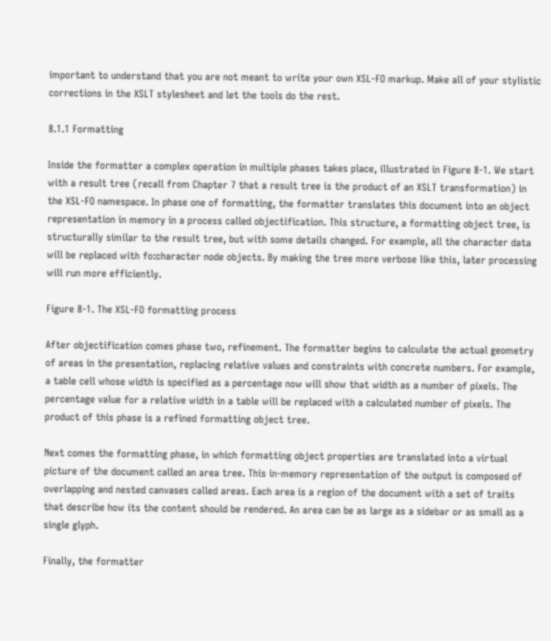important to understand that you are not meant to write your own XSL-FO markup. Make all of your stylistic corrections in the XSLT stylesheet and let the tools do the rest.

8.1.1 Formatting

Inside the formatter a complex operation in multiple phases takes place, illustrated in Figure 8-1. We start with a result tree (recall from Chapter 7 that a result tree is the product of an XSLT transformation) in the XSL-FO namespace. In phase one of formatting, the formatter translates this document into an object representation in memory in a process called objectification. This structure, a formatting object tree, is structurally similar to the result tree, but with some details changed. For example, all the character data will be replaced with fo:character node objects. By making the tree more verbose like this, later processing will run more efficiently.

Figure 8-1. The XSL-FO formatting process

After objectification comes phase two, refinement. The formatter begins to calculate the actual geometry of areas in the presentation, replacing relative values and constraints with concrete numbers. For example, a table cell whose width is specified as a percentage now will show that width as a number of pixels. The percentage value for a relative width in a table will be replaced with a calculated number of pixels. The product of this phase is a refined formatting object tree.

Next comes the formatting phase, in which formatting object properties are translated into a virtual picture of the document called an area tree. This in-memory representation of the output is composed of overlapping and nested canvases called areas. Each area is a region of the document with a set of traits that describe how its the content should be rendered. An area can be as large as a sidebar or as small as a single glyph.

Finally, the formatter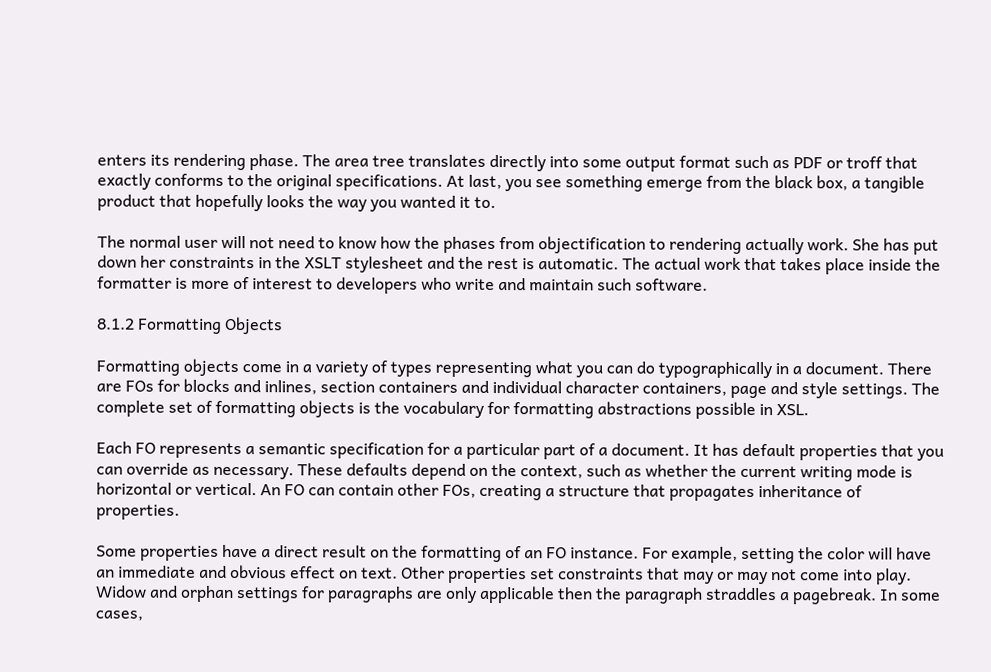enters its rendering phase. The area tree translates directly into some output format such as PDF or troff that exactly conforms to the original specifications. At last, you see something emerge from the black box, a tangible product that hopefully looks the way you wanted it to.

The normal user will not need to know how the phases from objectification to rendering actually work. She has put down her constraints in the XSLT stylesheet and the rest is automatic. The actual work that takes place inside the formatter is more of interest to developers who write and maintain such software.

8.1.2 Formatting Objects

Formatting objects come in a variety of types representing what you can do typographically in a document. There are FOs for blocks and inlines, section containers and individual character containers, page and style settings. The complete set of formatting objects is the vocabulary for formatting abstractions possible in XSL.

Each FO represents a semantic specification for a particular part of a document. It has default properties that you can override as necessary. These defaults depend on the context, such as whether the current writing mode is horizontal or vertical. An FO can contain other FOs, creating a structure that propagates inheritance of properties.

Some properties have a direct result on the formatting of an FO instance. For example, setting the color will have an immediate and obvious effect on text. Other properties set constraints that may or may not come into play. Widow and orphan settings for paragraphs are only applicable then the paragraph straddles a pagebreak. In some cases,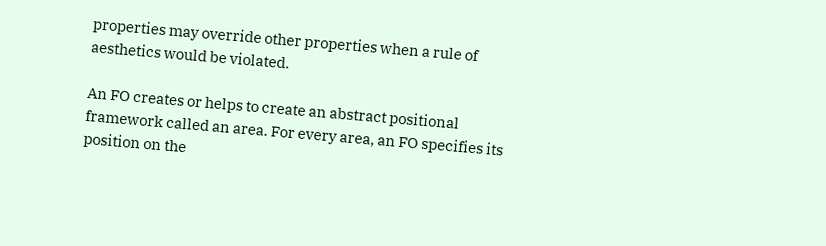properties may override other properties when a rule of aesthetics would be violated.

An FO creates or helps to create an abstract positional framework called an area. For every area, an FO specifies its position on the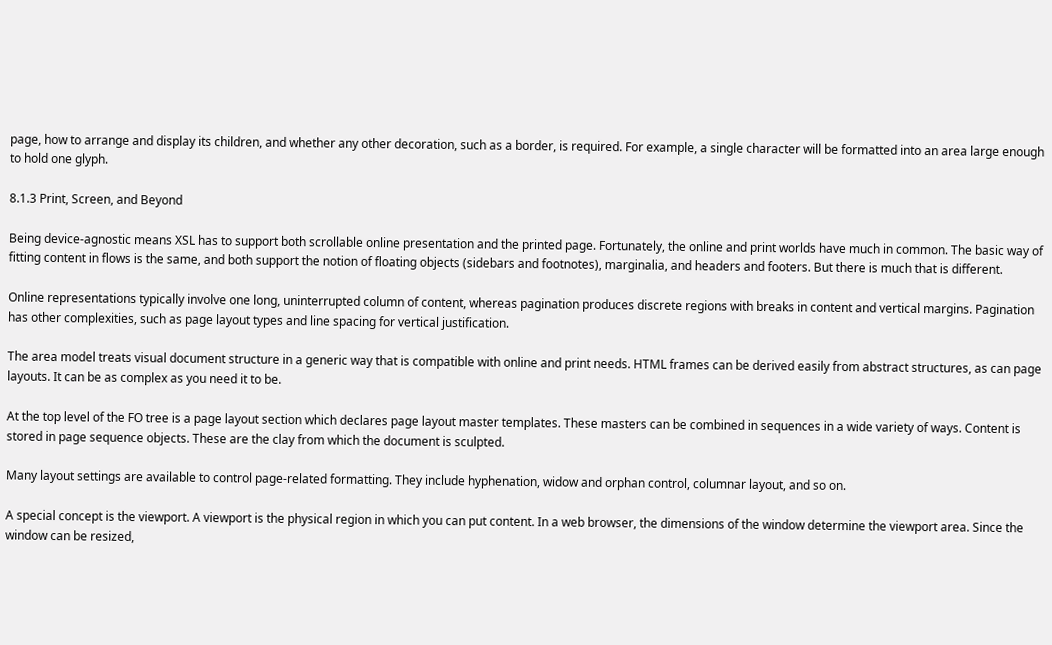page, how to arrange and display its children, and whether any other decoration, such as a border, is required. For example, a single character will be formatted into an area large enough to hold one glyph.

8.1.3 Print, Screen, and Beyond

Being device-agnostic means XSL has to support both scrollable online presentation and the printed page. Fortunately, the online and print worlds have much in common. The basic way of fitting content in flows is the same, and both support the notion of floating objects (sidebars and footnotes), marginalia, and headers and footers. But there is much that is different.

Online representations typically involve one long, uninterrupted column of content, whereas pagination produces discrete regions with breaks in content and vertical margins. Pagination has other complexities, such as page layout types and line spacing for vertical justification.

The area model treats visual document structure in a generic way that is compatible with online and print needs. HTML frames can be derived easily from abstract structures, as can page layouts. It can be as complex as you need it to be.

At the top level of the FO tree is a page layout section which declares page layout master templates. These masters can be combined in sequences in a wide variety of ways. Content is stored in page sequence objects. These are the clay from which the document is sculpted.

Many layout settings are available to control page-related formatting. They include hyphenation, widow and orphan control, columnar layout, and so on.

A special concept is the viewport. A viewport is the physical region in which you can put content. In a web browser, the dimensions of the window determine the viewport area. Since the window can be resized,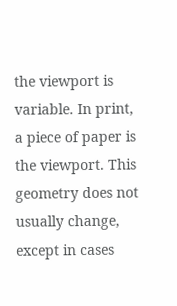the viewport is variable. In print, a piece of paper is the viewport. This geometry does not usually change, except in cases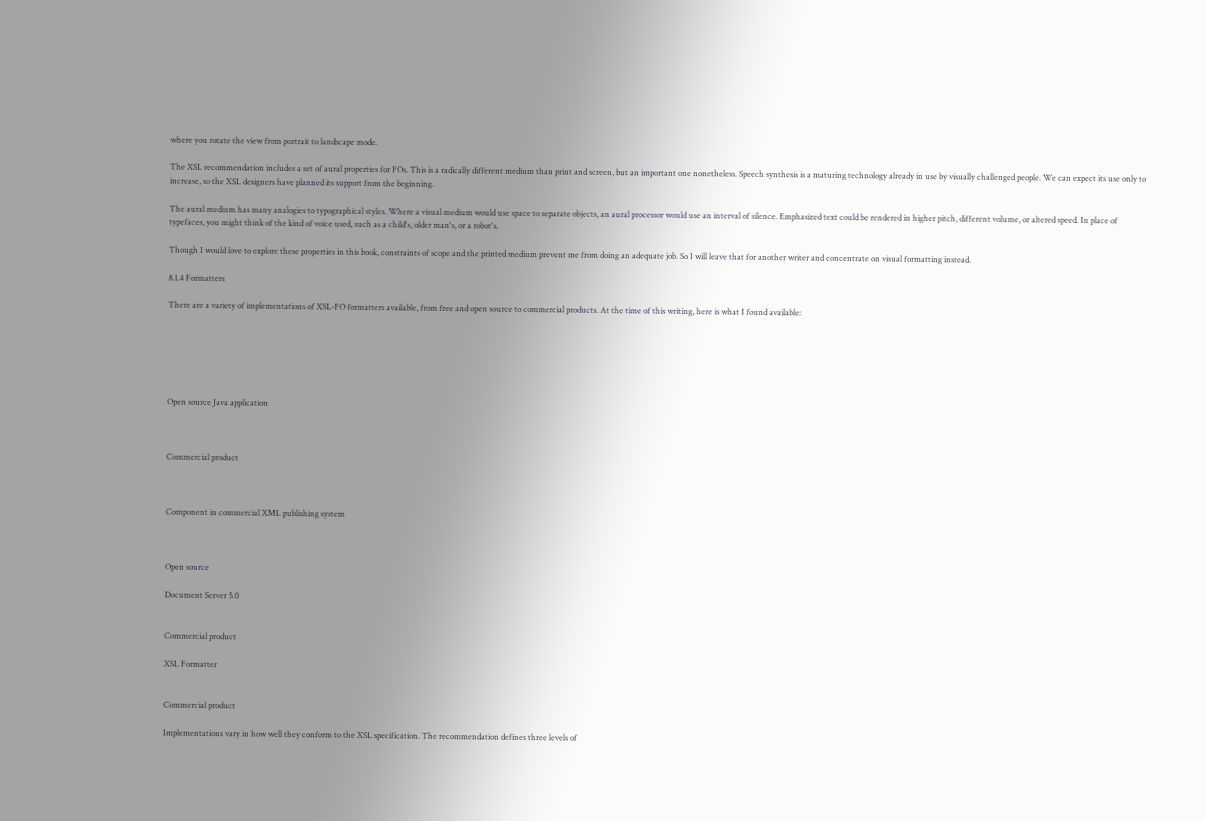where you rotate the view from portrait to landscape mode.

The XSL recommendation includes a set of aural properties for FOs. This is a radically different medium than print and screen, but an important one nonetheless. Speech synthesis is a maturing technology already in use by visually challenged people. We can expect its use only to increase, so the XSL designers have planned its support from the beginning.

The aural medium has many analogies to typographical styles. Where a visual medium would use space to separate objects, an aural processor would use an interval of silence. Emphasized text could be rendered in higher pitch, different volume, or altered speed. In place of typefaces, you might think of the kind of voice used, such as a child's, older man's, or a robot's.

Though I would love to explore these properties in this book, constraints of scope and the printed medium prevent me from doing an adequate job. So I will leave that for another writer and concentrate on visual formatting instead.

8.1.4 Formatters

There are a variety of implementations of XSL-FO formatters available, from free and open source to commercial products. At the time of this writing, here is what I found available:






Open source Java application



Commercial product



Component in commercial XML publishing system



Open source

Document Server 5.0


Commercial product

XSL Formatter


Commercial product

Implementations vary in how well they conform to the XSL specification. The recommendation defines three levels of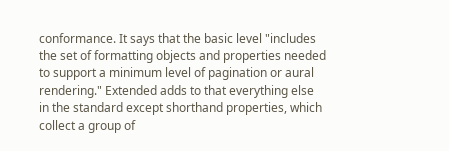conformance. It says that the basic level "includes the set of formatting objects and properties needed to support a minimum level of pagination or aural rendering." Extended adds to that everything else in the standard except shorthand properties, which collect a group of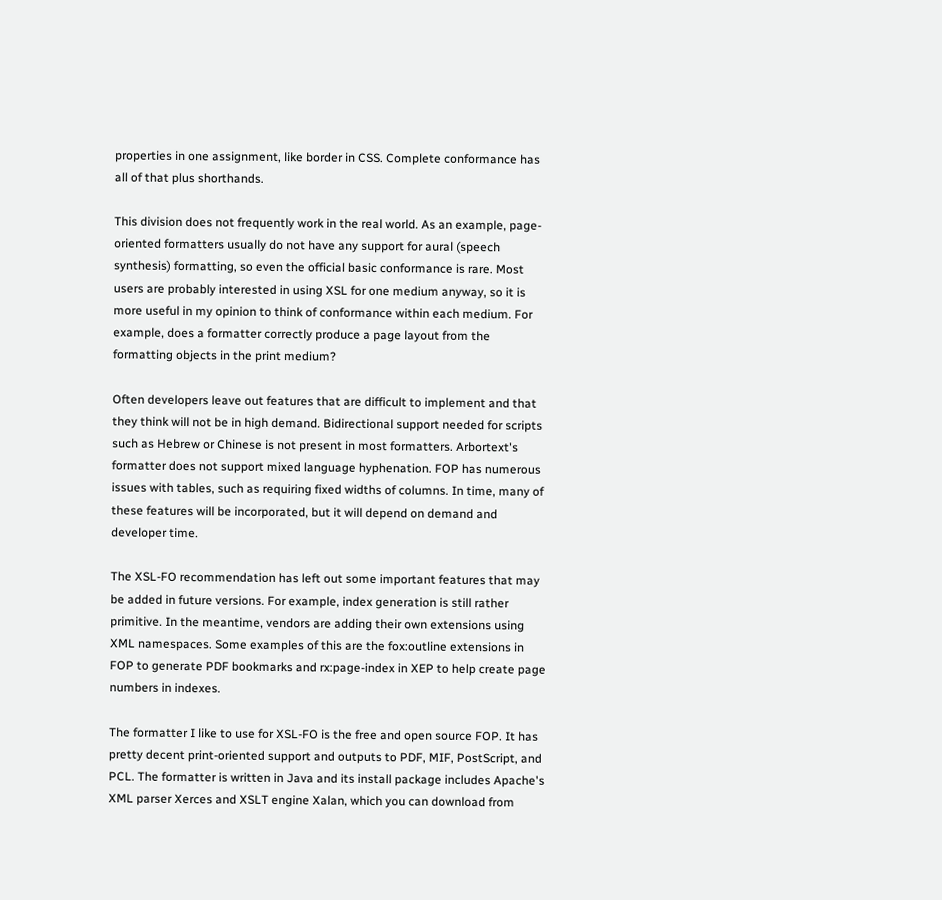properties in one assignment, like border in CSS. Complete conformance has all of that plus shorthands.

This division does not frequently work in the real world. As an example, page-oriented formatters usually do not have any support for aural (speech synthesis) formatting, so even the official basic conformance is rare. Most users are probably interested in using XSL for one medium anyway, so it is more useful in my opinion to think of conformance within each medium. For example, does a formatter correctly produce a page layout from the formatting objects in the print medium?

Often developers leave out features that are difficult to implement and that they think will not be in high demand. Bidirectional support needed for scripts such as Hebrew or Chinese is not present in most formatters. Arbortext's formatter does not support mixed language hyphenation. FOP has numerous issues with tables, such as requiring fixed widths of columns. In time, many of these features will be incorporated, but it will depend on demand and developer time.

The XSL-FO recommendation has left out some important features that may be added in future versions. For example, index generation is still rather primitive. In the meantime, vendors are adding their own extensions using XML namespaces. Some examples of this are the fox:outline extensions in FOP to generate PDF bookmarks and rx:page-index in XEP to help create page numbers in indexes.

The formatter I like to use for XSL-FO is the free and open source FOP. It has pretty decent print-oriented support and outputs to PDF, MIF, PostScript, and PCL. The formatter is written in Java and its install package includes Apache's XML parser Xerces and XSLT engine Xalan, which you can download from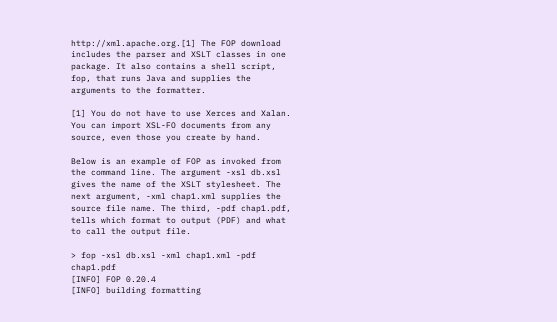http://xml.apache.org.[1] The FOP download includes the parser and XSLT classes in one package. It also contains a shell script, fop, that runs Java and supplies the arguments to the formatter.

[1] You do not have to use Xerces and Xalan. You can import XSL-FO documents from any source, even those you create by hand.

Below is an example of FOP as invoked from the command line. The argument -xsl db.xsl gives the name of the XSLT stylesheet. The next argument, -xml chap1.xml supplies the source file name. The third, -pdf chap1.pdf, tells which format to output (PDF) and what to call the output file.

> fop -xsl db.xsl -xml chap1.xml -pdf chap1.pdf
[INFO] FOP 0.20.4
[INFO] building formatting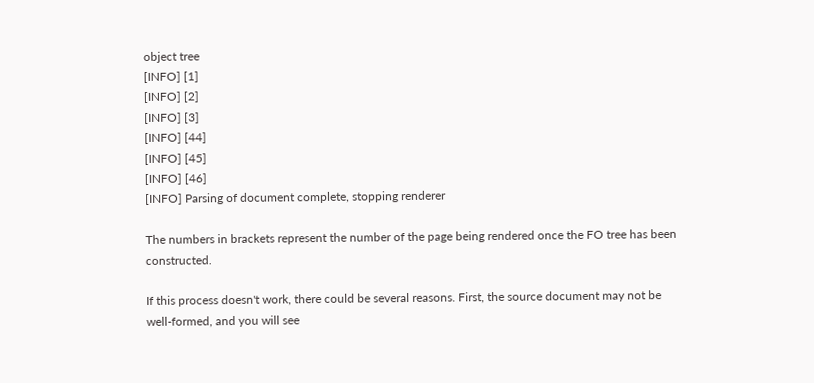object tree
[INFO] [1]
[INFO] [2]
[INFO] [3]
[INFO] [44]
[INFO] [45]
[INFO] [46]
[INFO] Parsing of document complete, stopping renderer

The numbers in brackets represent the number of the page being rendered once the FO tree has been constructed.

If this process doesn't work, there could be several reasons. First, the source document may not be well-formed, and you will see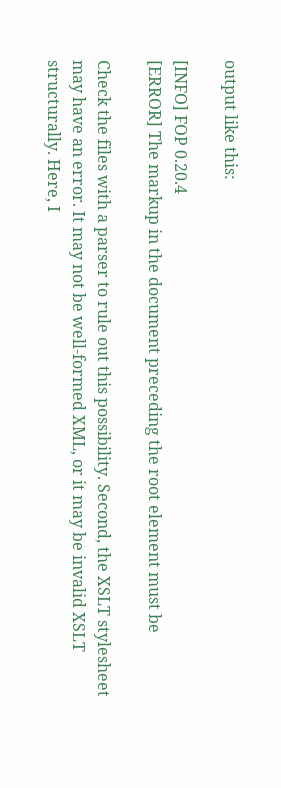output like this:

[INFO] FOP 0.20.4
[ERROR] The markup in the document preceding the root element must be

Check the files with a parser to rule out this possibility. Second, the XSLT stylesheet may have an error. It may not be well-formed XML, or it may be invalid XSLT structurally. Here, I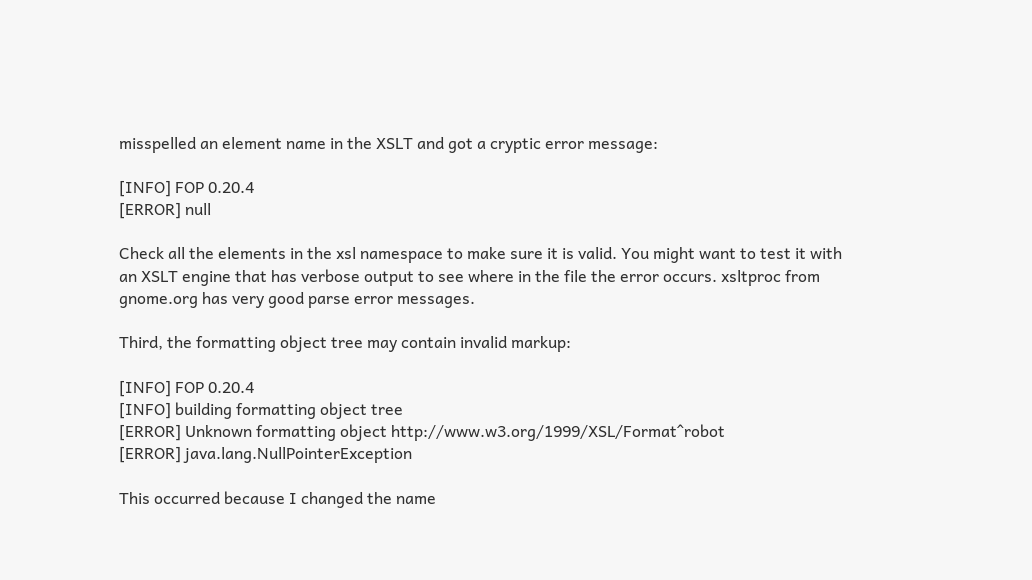misspelled an element name in the XSLT and got a cryptic error message:

[INFO] FOP 0.20.4
[ERROR] null

Check all the elements in the xsl namespace to make sure it is valid. You might want to test it with an XSLT engine that has verbose output to see where in the file the error occurs. xsltproc from gnome.org has very good parse error messages.

Third, the formatting object tree may contain invalid markup:

[INFO] FOP 0.20.4
[INFO] building formatting object tree
[ERROR] Unknown formatting object http://www.w3.org/1999/XSL/Format^robot
[ERROR] java.lang.NullPointerException

This occurred because I changed the name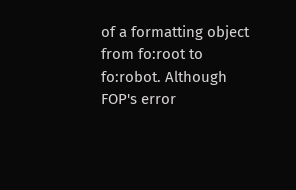of a formatting object from fo:root to fo:robot. Although FOP's error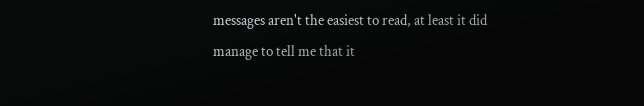messages aren't the easiest to read, at least it did manage to tell me that it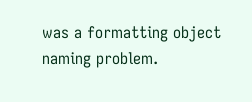was a formatting object naming problem.